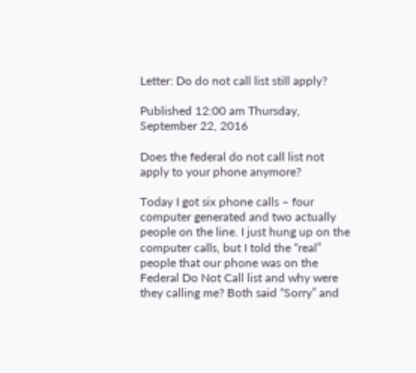Letter: Do do not call list still apply?

Published 12:00 am Thursday, September 22, 2016

Does the federal do not call list not apply to your phone anymore?

Today I got six phone calls – four computer generated and two actually people on the line. I just hung up on the computer calls, but I told the “real” people that our phone was on the Federal Do Not Call list and why were they calling me? Both said “Sorry” and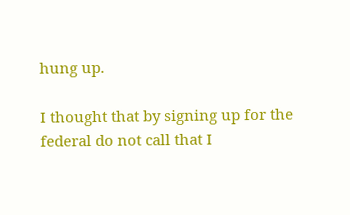hung up.

I thought that by signing up for the federal do not call that I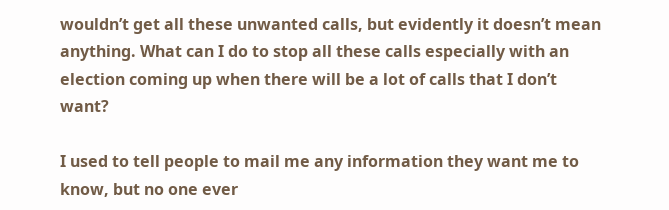wouldn’t get all these unwanted calls, but evidently it doesn’t mean anything. What can I do to stop all these calls especially with an election coming up when there will be a lot of calls that I don’t want?

I used to tell people to mail me any information they want me to know, but no one ever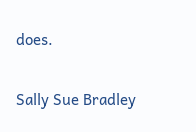does.

Sally Sue Bradley